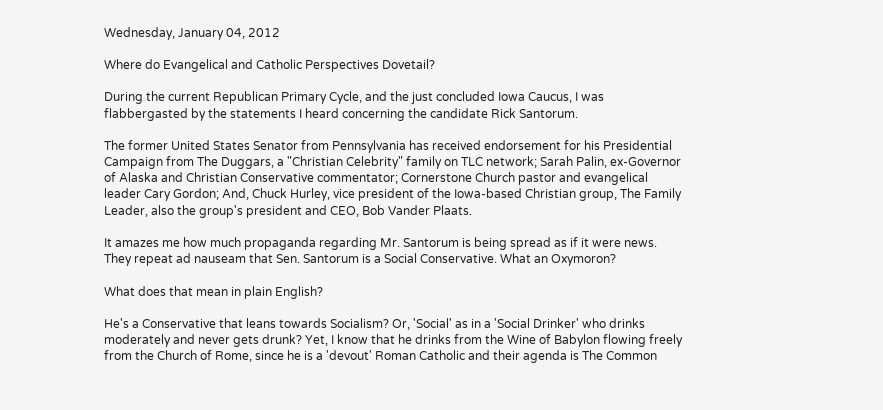Wednesday, January 04, 2012

Where do Evangelical and Catholic Perspectives Dovetail?

During the current Republican Primary Cycle, and the just concluded Iowa Caucus, I was flabbergasted by the statements I heard concerning the candidate Rick Santorum.

The former United States Senator from Pennsylvania has received endorsement for his Presidential Campaign from The Duggars, a "Christian Celebrity" family on TLC network; Sarah Palin, ex-Governor of Alaska and Christian Conservative commentator; Cornerstone Church pastor and evangelical leader Cary Gordon; And, Chuck Hurley, vice president of the Iowa-based Christian group, The Family Leader, also the group's president and CEO, Bob Vander Plaats.

It amazes me how much propaganda regarding Mr. Santorum is being spread as if it were news. They repeat ad nauseam that Sen. Santorum is a Social Conservative. What an Oxymoron?

What does that mean in plain English?

He's a Conservative that leans towards Socialism? Or, 'Social' as in a 'Social Drinker' who drinks moderately and never gets drunk? Yet, I know that he drinks from the Wine of Babylon flowing freely from the Church of Rome, since he is a 'devout' Roman Catholic and their agenda is The Common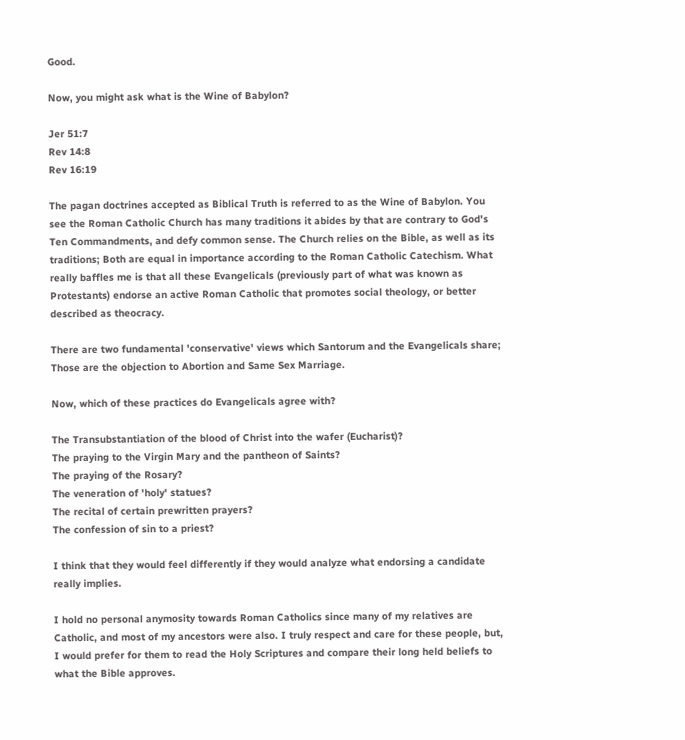Good.

Now, you might ask what is the Wine of Babylon?

Jer 51:7
Rev 14:8
Rev 16:19

The pagan doctrines accepted as Biblical Truth is referred to as the Wine of Babylon. You see the Roman Catholic Church has many traditions it abides by that are contrary to God's Ten Commandments, and defy common sense. The Church relies on the Bible, as well as its traditions; Both are equal in importance according to the Roman Catholic Catechism. What really baffles me is that all these Evangelicals (previously part of what was known as Protestants) endorse an active Roman Catholic that promotes social theology, or better described as theocracy.

There are two fundamental 'conservative' views which Santorum and the Evangelicals share; Those are the objection to Abortion and Same Sex Marriage.

Now, which of these practices do Evangelicals agree with?

The Transubstantiation of the blood of Christ into the wafer (Eucharist)?
The praying to the Virgin Mary and the pantheon of Saints?
The praying of the Rosary?
The veneration of 'holy' statues?
The recital of certain prewritten prayers?
The confession of sin to a priest?

I think that they would feel differently if they would analyze what endorsing a candidate really implies.

I hold no personal anymosity towards Roman Catholics since many of my relatives are Catholic, and most of my ancestors were also. I truly respect and care for these people, but, I would prefer for them to read the Holy Scriptures and compare their long held beliefs to what the Bible approves.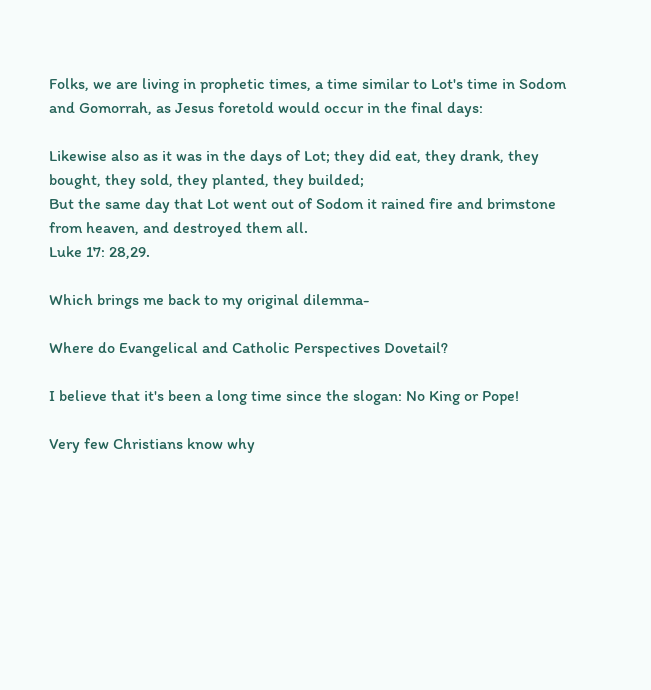Folks, we are living in prophetic times, a time similar to Lot's time in Sodom and Gomorrah, as Jesus foretold would occur in the final days:

Likewise also as it was in the days of Lot; they did eat, they drank, they bought, they sold, they planted, they builded;
But the same day that Lot went out of Sodom it rained fire and brimstone from heaven, and destroyed them all.
Luke 17: 28,29.

Which brings me back to my original dilemma-

Where do Evangelical and Catholic Perspectives Dovetail?

I believe that it's been a long time since the slogan: No King or Pope!

Very few Christians know why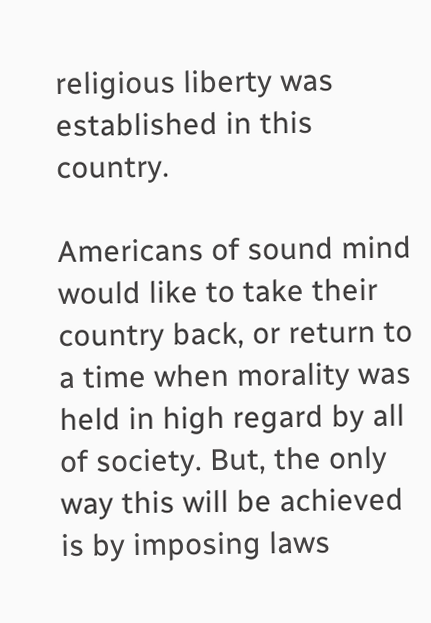religious liberty was established in this country.

Americans of sound mind would like to take their country back, or return to a time when morality was held in high regard by all of society. But, the only way this will be achieved is by imposing laws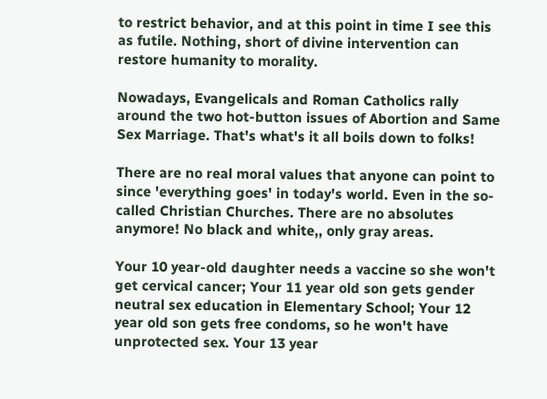to restrict behavior, and at this point in time I see this as futile. Nothing, short of divine intervention can restore humanity to morality.

Nowadays, Evangelicals and Roman Catholics rally around the two hot-button issues of Abortion and Same Sex Marriage. That's what's it all boils down to folks!

There are no real moral values that anyone can point to since 'everything goes' in today's world. Even in the so- called Christian Churches. There are no absolutes anymore! No black and white,, only gray areas.

Your 10 year-old daughter needs a vaccine so she won't get cervical cancer; Your 11 year old son gets gender neutral sex education in Elementary School; Your 12 year old son gets free condoms, so he won't have unprotected sex. Your 13 year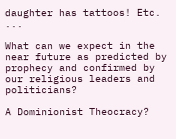daughter has tattoos! Etc. ...

What can we expect in the near future as predicted by prophecy and confirmed by our religious leaders and politicians?

A Dominionist Theocracy?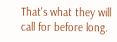That's what they will call for before long.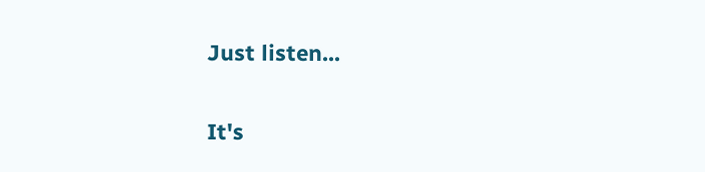Just listen...

It's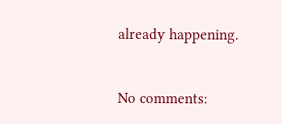already happening.


No comments: